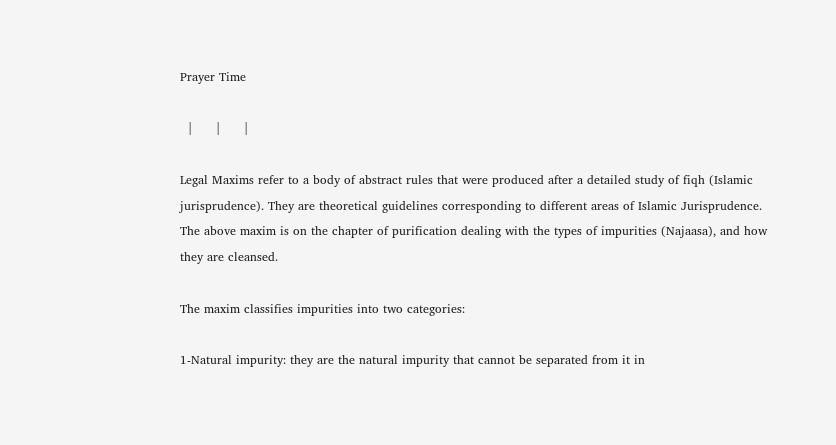Prayer Time

  |      |      |

Legal Maxims refer to a body of abstract rules that were produced after a detailed study of fiqh (Islamic jurisprudence). They are theoretical guidelines corresponding to different areas of Islamic Jurisprudence. The above maxim is on the chapter of purification dealing with the types of impurities (Najaasa), and how they are cleansed.

The maxim classifies impurities into two categories:

1-Natural impurity: they are the natural impurity that cannot be separated from it in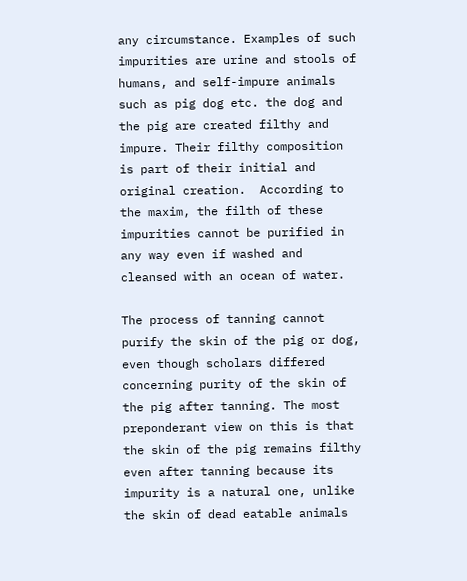any circumstance. Examples of such impurities are urine and stools of humans, and self-impure animals such as pig dog etc. the dog and the pig are created filthy and impure. Their filthy composition is part of their initial and original creation.  According to the maxim, the filth of these impurities cannot be purified in any way even if washed and cleansed with an ocean of water.

The process of tanning cannot purify the skin of the pig or dog, even though scholars differed concerning purity of the skin of the pig after tanning. The most preponderant view on this is that the skin of the pig remains filthy even after tanning because its impurity is a natural one, unlike the skin of dead eatable animals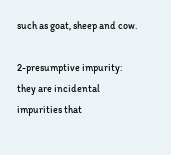such as goat, sheep and cow.

2-presumptive impurity:  they are incidental impurities that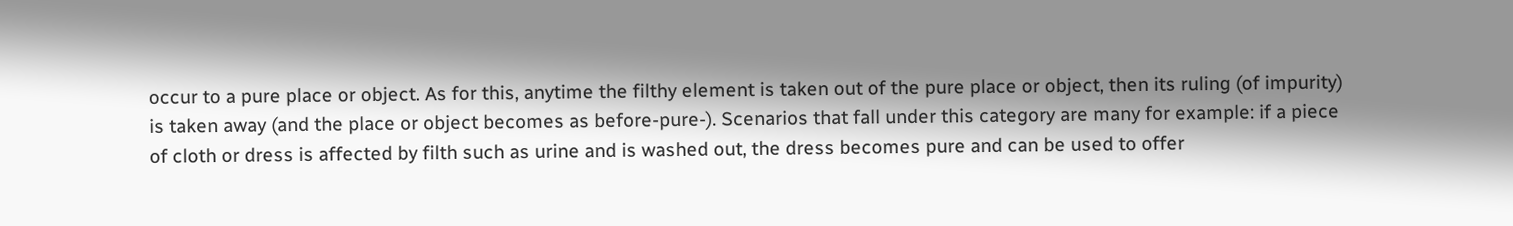occur to a pure place or object. As for this, anytime the filthy element is taken out of the pure place or object, then its ruling (of impurity) is taken away (and the place or object becomes as before-pure-). Scenarios that fall under this category are many for example: if a piece of cloth or dress is affected by filth such as urine and is washed out, the dress becomes pure and can be used to offer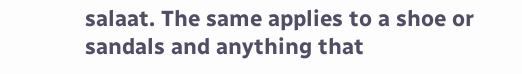salaat. The same applies to a shoe or sandals and anything that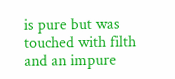is pure but was touched with filth and an impure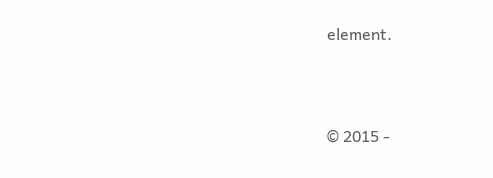element.



© 2015 -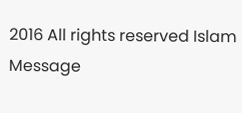2016 All rights reserved Islam Message